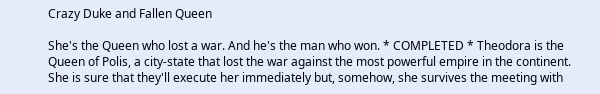Crazy Duke and Fallen Queen

She's the Queen who lost a war. And he's the man who won. * COMPLETED * Theodora is the Queen of Polis, a city-state that lost the war against the most powerful empire in the continent. She is sure that they'll execute her immediately but, somehow, she survives the meeting with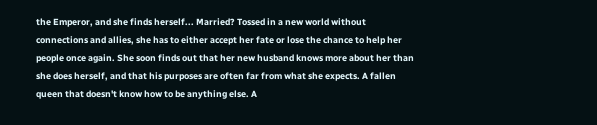the Emperor, and she finds herself... Married? Tossed in a new world without connections and allies, she has to either accept her fate or lose the chance to help her people once again. She soon finds out that her new husband knows more about her than she does herself, and that his purposes are often far from what she expects. A fallen queen that doesn't know how to be anything else. A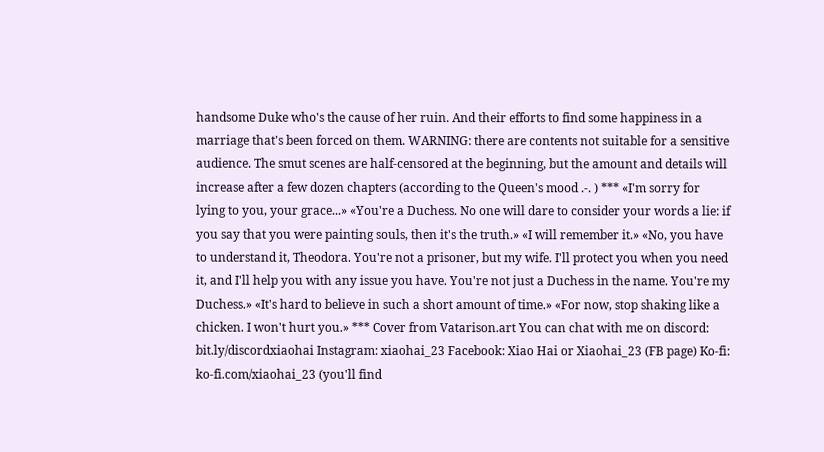handsome Duke who's the cause of her ruin. And their efforts to find some happiness in a marriage that's been forced on them. WARNING: there are contents not suitable for a sensitive audience. The smut scenes are half-censored at the beginning, but the amount and details will increase after a few dozen chapters (according to the Queen's mood .-. ) *** «I'm sorry for lying to you, your grace...» «You're a Duchess. No one will dare to consider your words a lie: if you say that you were painting souls, then it's the truth.» «I will remember it.» «No, you have to understand it, Theodora. You're not a prisoner, but my wife. I'll protect you when you need it, and I'll help you with any issue you have. You're not just a Duchess in the name. You're my Duchess.» «It's hard to believe in such a short amount of time.» «For now, stop shaking like a chicken. I won't hurt you.» *** Cover from Vatarison.art You can chat with me on discord: bit.ly/discordxiaohai Instagram: xiaohai_23 Facebook: Xiao Hai or Xiaohai_23 (FB page) Ko-fi: ko-fi.com/xiaohai_23 (you'll find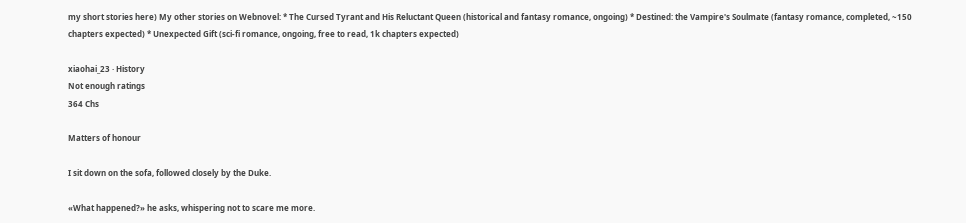my short stories here) My other stories on Webnovel: * The Cursed Tyrant and His Reluctant Queen (historical and fantasy romance, ongoing) * Destined: the Vampire's Soulmate (fantasy romance, completed, ~150 chapters expected) * Unexpected Gift (sci-fi romance, ongoing, free to read, 1k chapters expected)

xiaohai_23 · History
Not enough ratings
364 Chs

Matters of honour

I sit down on the sofa, followed closely by the Duke.

«What happened?» he asks, whispering not to scare me more.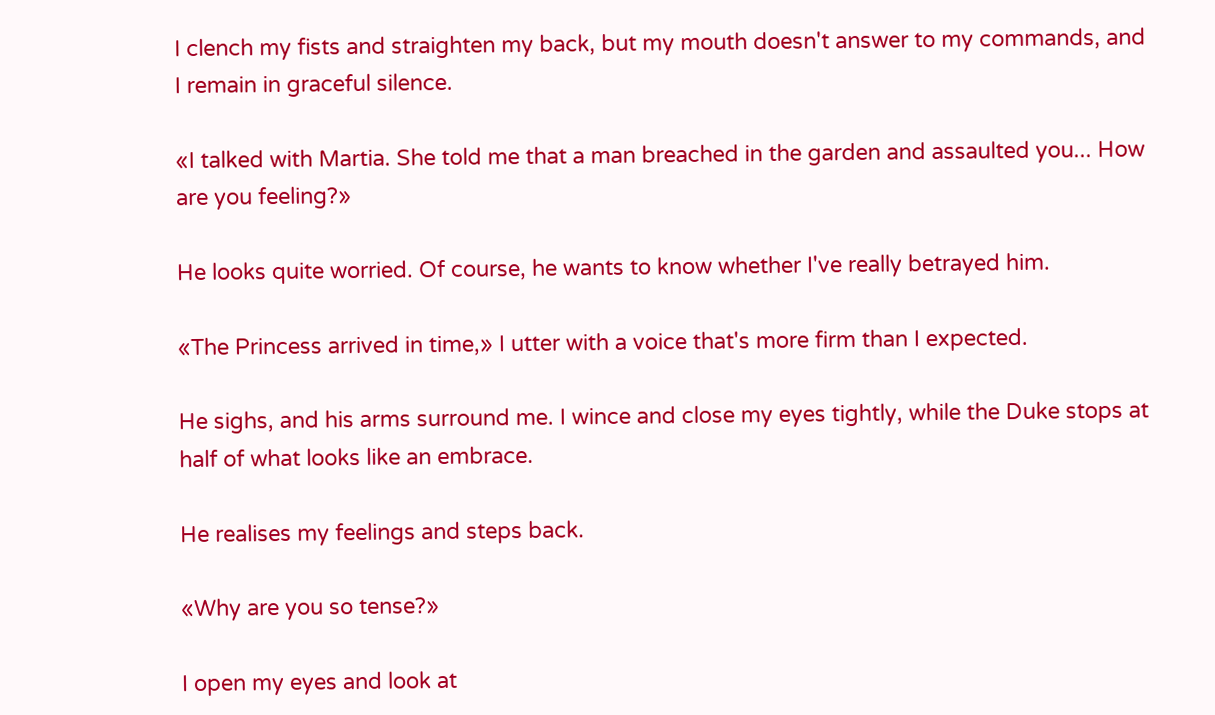I clench my fists and straighten my back, but my mouth doesn't answer to my commands, and I remain in graceful silence.

«I talked with Martia. She told me that a man breached in the garden and assaulted you... How are you feeling?»

He looks quite worried. Of course, he wants to know whether I've really betrayed him.

«The Princess arrived in time,» I utter with a voice that's more firm than I expected.

He sighs, and his arms surround me. I wince and close my eyes tightly, while the Duke stops at half of what looks like an embrace.

He realises my feelings and steps back.

«Why are you so tense?»

I open my eyes and look at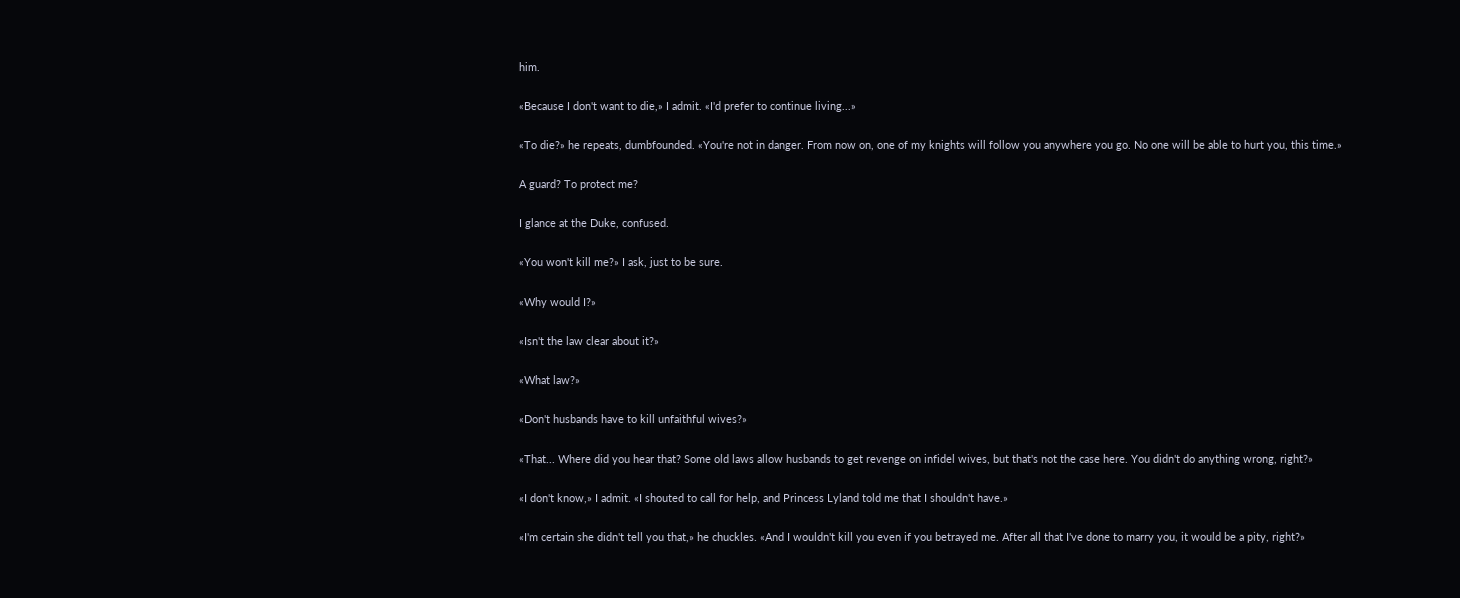him.

«Because I don't want to die,» I admit. «I'd prefer to continue living...»

«To die?» he repeats, dumbfounded. «You're not in danger. From now on, one of my knights will follow you anywhere you go. No one will be able to hurt you, this time.»

A guard? To protect me?

I glance at the Duke, confused.

«You won't kill me?» I ask, just to be sure.

«Why would I?»

«Isn't the law clear about it?»

«What law?»

«Don't husbands have to kill unfaithful wives?»

«That... Where did you hear that? Some old laws allow husbands to get revenge on infidel wives, but that's not the case here. You didn't do anything wrong, right?»

«I don't know,» I admit. «I shouted to call for help, and Princess Lyland told me that I shouldn't have.»

«I'm certain she didn't tell you that,» he chuckles. «And I wouldn't kill you even if you betrayed me. After all that I've done to marry you, it would be a pity, right?»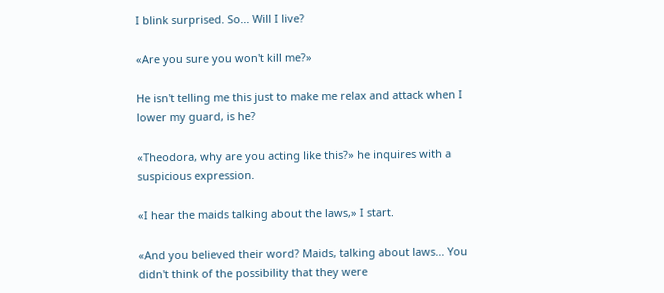I blink surprised. So... Will I live?

«Are you sure you won't kill me?»

He isn't telling me this just to make me relax and attack when I lower my guard, is he?

«Theodora, why are you acting like this?» he inquires with a suspicious expression.

«I hear the maids talking about the laws,» I start.

«And you believed their word? Maids, talking about laws... You didn't think of the possibility that they were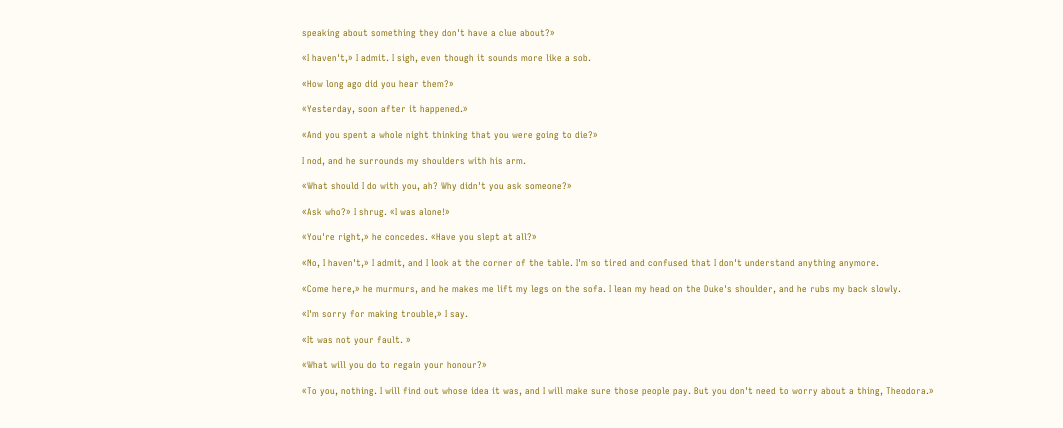speaking about something they don't have a clue about?»

«I haven't,» I admit. I sigh, even though it sounds more like a sob.

«How long ago did you hear them?»

«Yesterday, soon after it happened.»

«And you spent a whole night thinking that you were going to die?»

I nod, and he surrounds my shoulders with his arm.

«What should I do with you, ah? Why didn't you ask someone?»

«Ask who?» I shrug. «I was alone!»

«You're right,» he concedes. «Have you slept at all?»

«No, I haven't,» I admit, and I look at the corner of the table. I'm so tired and confused that I don't understand anything anymore.

«Come here,» he murmurs, and he makes me lift my legs on the sofa. I lean my head on the Duke's shoulder, and he rubs my back slowly.

«I'm sorry for making trouble,» I say.

«It was not your fault. »

«What will you do to regain your honour?»

«To you, nothing. I will find out whose idea it was, and I will make sure those people pay. But you don't need to worry about a thing, Theodora.»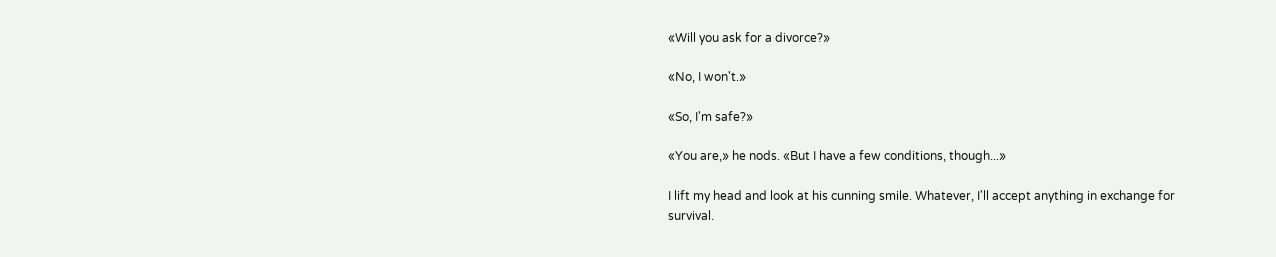«Will you ask for a divorce?»

«No, I won't.»

«So, I'm safe?»

«You are,» he nods. «But I have a few conditions, though...»

I lift my head and look at his cunning smile. Whatever, I'll accept anything in exchange for survival.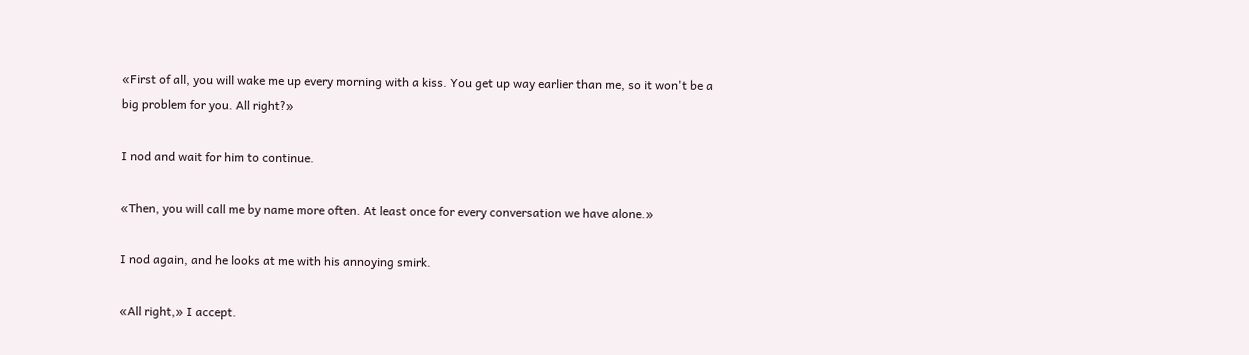«First of all, you will wake me up every morning with a kiss. You get up way earlier than me, so it won't be a big problem for you. All right?»

I nod and wait for him to continue.

«Then, you will call me by name more often. At least once for every conversation we have alone.»

I nod again, and he looks at me with his annoying smirk.

«All right,» I accept.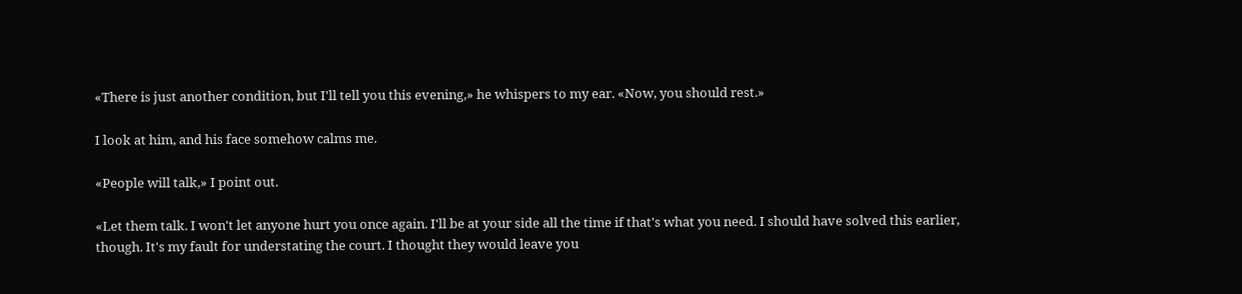«There is just another condition, but I'll tell you this evening,» he whispers to my ear. «Now, you should rest.»

I look at him, and his face somehow calms me.

«People will talk,» I point out.

«Let them talk. I won't let anyone hurt you once again. I'll be at your side all the time if that's what you need. I should have solved this earlier, though. It's my fault for understating the court. I thought they would leave you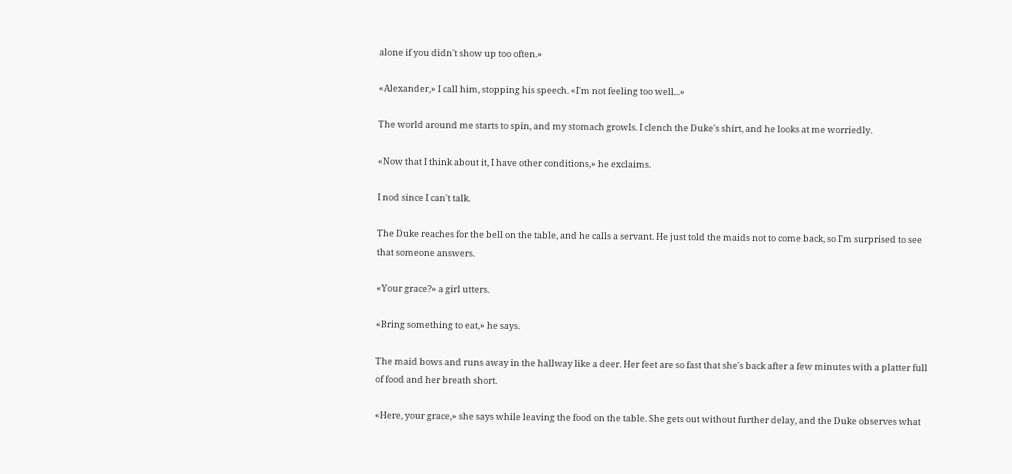alone if you didn't show up too often.»

«Alexander,» I call him, stopping his speech. «I'm not feeling too well...»

The world around me starts to spin, and my stomach growls. I clench the Duke's shirt, and he looks at me worriedly.

«Now that I think about it, I have other conditions,» he exclaims.

I nod since I can't talk.

The Duke reaches for the bell on the table, and he calls a servant. He just told the maids not to come back, so I'm surprised to see that someone answers.

«Your grace?» a girl utters.

«Bring something to eat,» he says.

The maid bows and runs away in the hallway like a deer. Her feet are so fast that she's back after a few minutes with a platter full of food and her breath short.

«Here, your grace,» she says while leaving the food on the table. She gets out without further delay, and the Duke observes what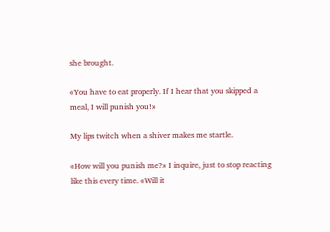she brought.

«You have to eat properly. If I hear that you skipped a meal, I will punish you!»

My lips twitch when a shiver makes me startle.

«How will you punish me?» I inquire, just to stop reacting like this every time. «Will it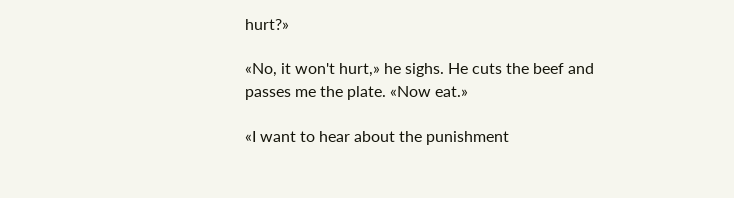hurt?»

«No, it won't hurt,» he sighs. He cuts the beef and passes me the plate. «Now eat.»

«I want to hear about the punishment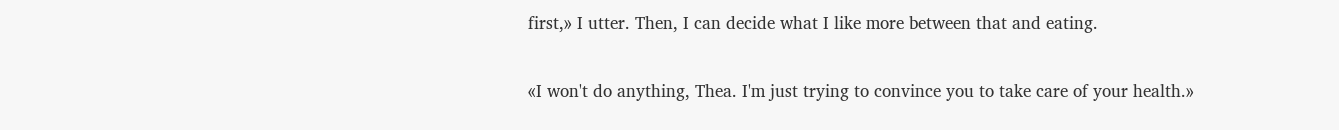first,» I utter. Then, I can decide what I like more between that and eating.

«I won't do anything, Thea. I'm just trying to convince you to take care of your health.»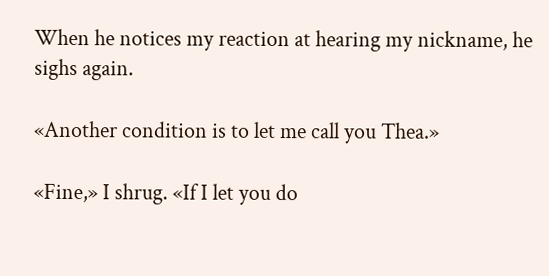When he notices my reaction at hearing my nickname, he sighs again.

«Another condition is to let me call you Thea.»

«Fine,» I shrug. «If I let you do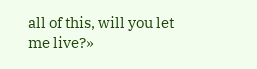all of this, will you let me live?»